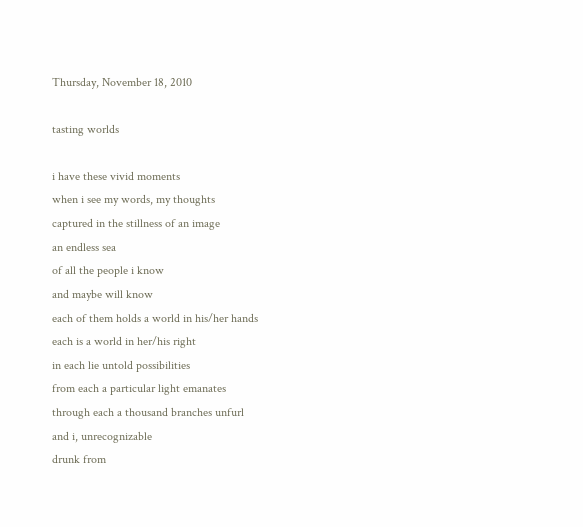Thursday, November 18, 2010

tasting worlds

i have these vivid moments
when i see my words, my thoughts
captured in the stillness of an image
an endless sea
of all the people i know
and maybe will know
each of them holds a world in his/her hands
each is a world in her/his right
in each lie untold possibilities
from each a particular light emanates
through each a thousand branches unfurl
and i, unrecognizable
drunk from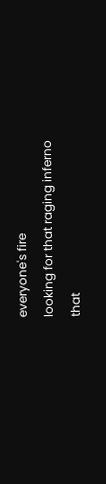everyone's fire
looking for that raging inferno
that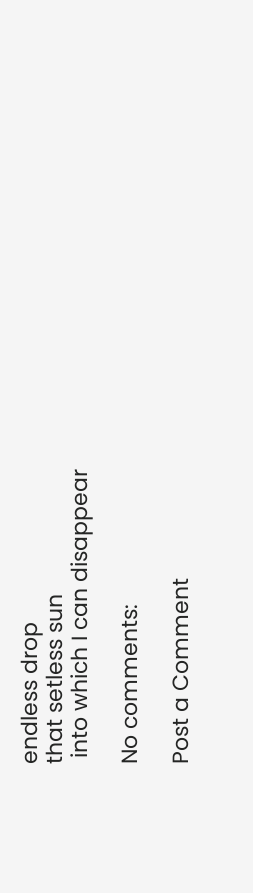endless drop
that setless sun
 into which I can disappear

No comments:

Post a Comment